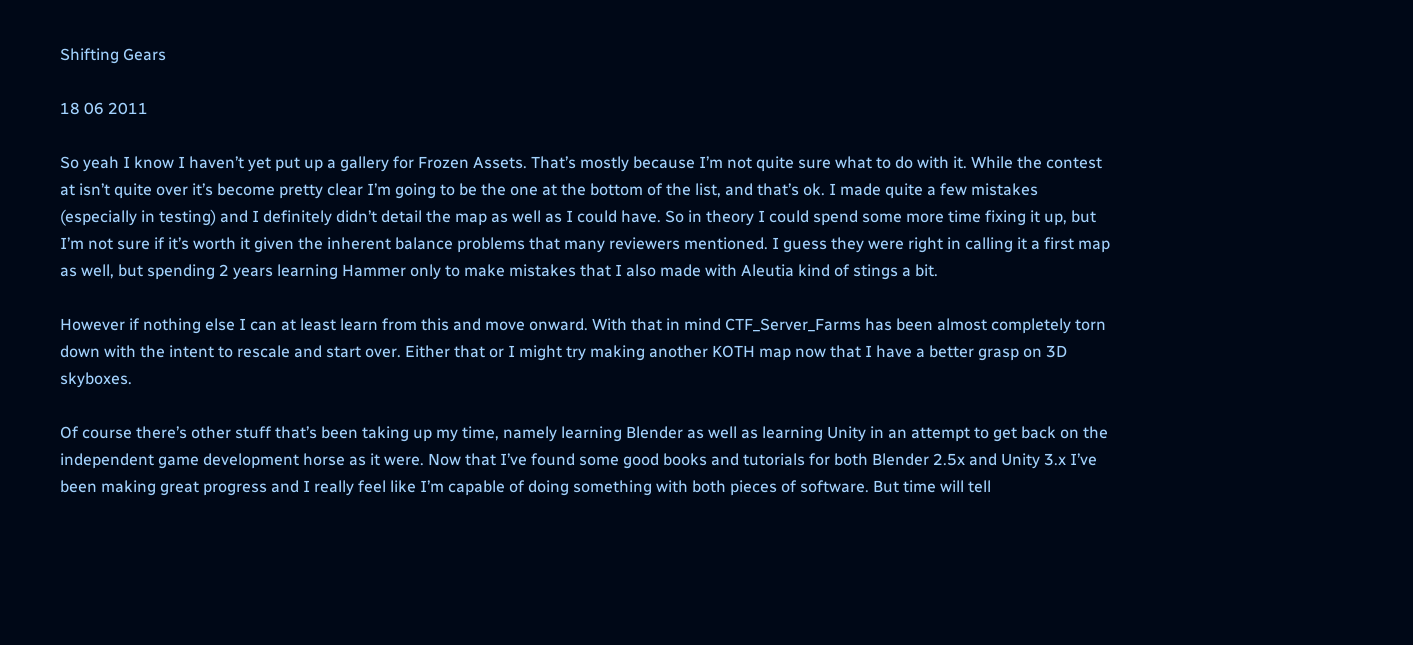Shifting Gears

18 06 2011

So yeah I know I haven’t yet put up a gallery for Frozen Assets. That’s mostly because I’m not quite sure what to do with it. While the contest at isn’t quite over it’s become pretty clear I’m going to be the one at the bottom of the list, and that’s ok. I made quite a few mistakes (especially in testing) and I definitely didn’t detail the map as well as I could have. So in theory I could spend some more time fixing it up, but I’m not sure if it’s worth it given the inherent balance problems that many reviewers mentioned. I guess they were right in calling it a first map as well, but spending 2 years learning Hammer only to make mistakes that I also made with Aleutia kind of stings a bit.

However if nothing else I can at least learn from this and move onward. With that in mind CTF_Server_Farms has been almost completely torn down with the intent to rescale and start over. Either that or I might try making another KOTH map now that I have a better grasp on 3D skyboxes.

Of course there’s other stuff that’s been taking up my time, namely learning Blender as well as learning Unity in an attempt to get back on the independent game development horse as it were. Now that I’ve found some good books and tutorials for both Blender 2.5x and Unity 3.x I’ve been making great progress and I really feel like I’m capable of doing something with both pieces of software. But time will tell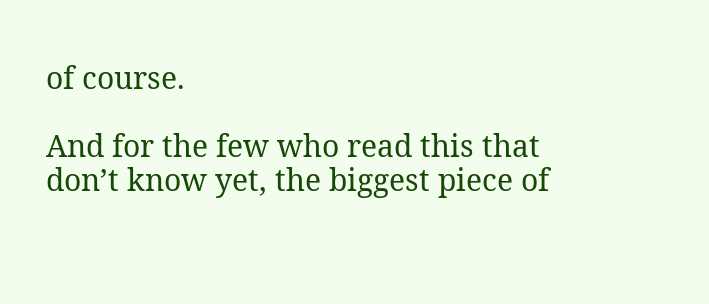of course.

And for the few who read this that don’t know yet, the biggest piece of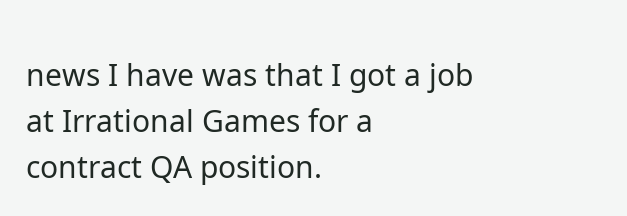news I have was that I got a job at Irrational Games for a contract QA position.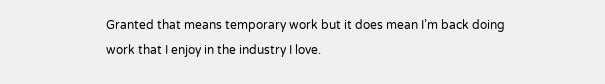Granted that means temporary work but it does mean I’m back doing work that I enjoy in the industry I love.